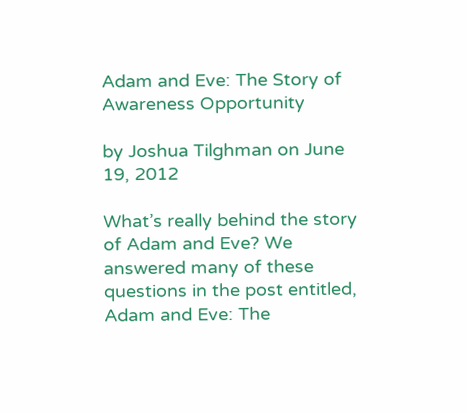Adam and Eve: The Story of Awareness Opportunity

by Joshua Tilghman on June 19, 2012

What’s really behind the story of Adam and Eve? We answered many of these questions in the post entitled, Adam and Eve: The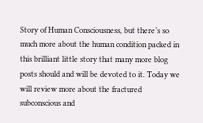Story of Human Consciousness, but there’s so much more about the human condition packed in this brilliant little story that many more blog posts should and will be devoted to it. Today we will review more about the fractured subconscious and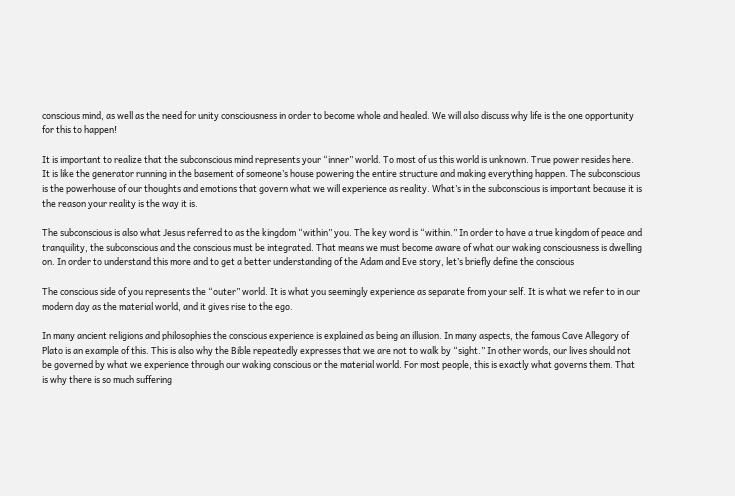conscious mind, as well as the need for unity consciousness in order to become whole and healed. We will also discuss why life is the one opportunity for this to happen!

It is important to realize that the subconscious mind represents your “inner” world. To most of us this world is unknown. True power resides here. It is like the generator running in the basement of someone’s house powering the entire structure and making everything happen. The subconscious is the powerhouse of our thoughts and emotions that govern what we will experience as reality. What’s in the subconscious is important because it is the reason your reality is the way it is.

The subconscious is also what Jesus referred to as the kingdom “within” you. The key word is “within.” In order to have a true kingdom of peace and tranquility, the subconscious and the conscious must be integrated. That means we must become aware of what our waking consciousness is dwelling on. In order to understand this more and to get a better understanding of the Adam and Eve story, let’s briefly define the conscious

The conscious side of you represents the “outer” world. It is what you seemingly experience as separate from your self. It is what we refer to in our modern day as the material world, and it gives rise to the ego.

In many ancient religions and philosophies the conscious experience is explained as being an illusion. In many aspects, the famous Cave Allegory of Plato is an example of this. This is also why the Bible repeatedly expresses that we are not to walk by “sight.” In other words, our lives should not be governed by what we experience through our waking conscious or the material world. For most people, this is exactly what governs them. That is why there is so much suffering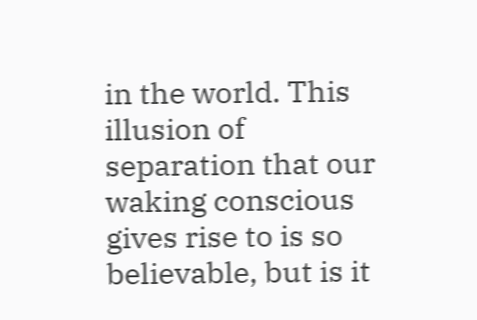in the world. This illusion of separation that our waking conscious gives rise to is so believable, but is it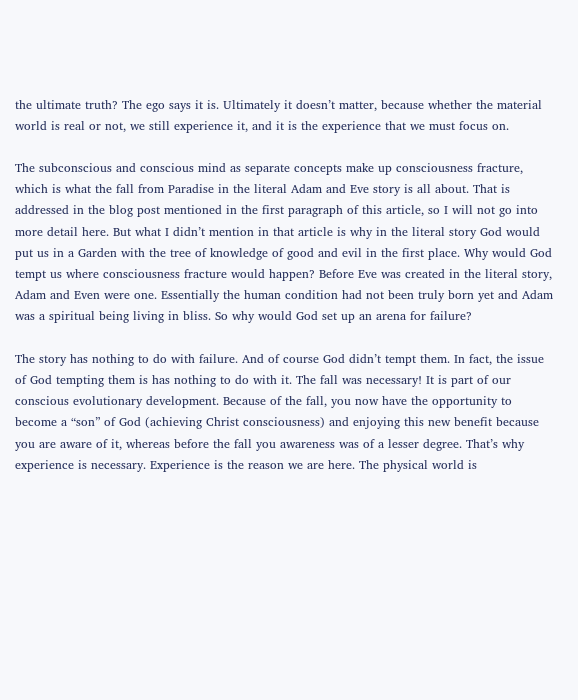the ultimate truth? The ego says it is. Ultimately it doesn’t matter, because whether the material world is real or not, we still experience it, and it is the experience that we must focus on.

The subconscious and conscious mind as separate concepts make up consciousness fracture, which is what the fall from Paradise in the literal Adam and Eve story is all about. That is addressed in the blog post mentioned in the first paragraph of this article, so I will not go into more detail here. But what I didn’t mention in that article is why in the literal story God would put us in a Garden with the tree of knowledge of good and evil in the first place. Why would God tempt us where consciousness fracture would happen? Before Eve was created in the literal story, Adam and Even were one. Essentially the human condition had not been truly born yet and Adam was a spiritual being living in bliss. So why would God set up an arena for failure?

The story has nothing to do with failure. And of course God didn’t tempt them. In fact, the issue of God tempting them is has nothing to do with it. The fall was necessary! It is part of our conscious evolutionary development. Because of the fall, you now have the opportunity to become a “son” of God (achieving Christ consciousness) and enjoying this new benefit because you are aware of it, whereas before the fall you awareness was of a lesser degree. That’s why experience is necessary. Experience is the reason we are here. The physical world is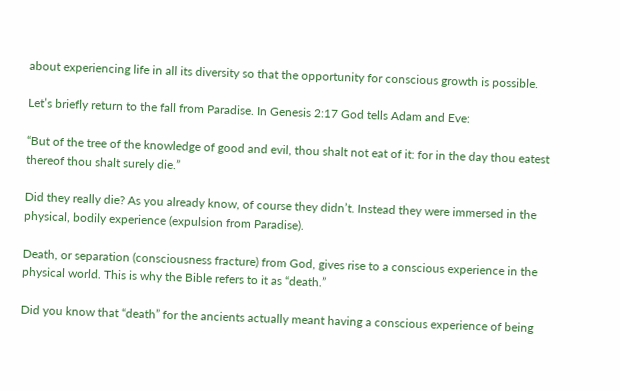about experiencing life in all its diversity so that the opportunity for conscious growth is possible.

Let’s briefly return to the fall from Paradise. In Genesis 2:17 God tells Adam and Eve:

“But of the tree of the knowledge of good and evil, thou shalt not eat of it: for in the day thou eatest thereof thou shalt surely die.”

Did they really die? As you already know, of course they didn’t. Instead they were immersed in the physical, bodily experience (expulsion from Paradise).

Death, or separation (consciousness fracture) from God, gives rise to a conscious experience in the physical world. This is why the Bible refers to it as “death.”

Did you know that “death” for the ancients actually meant having a conscious experience of being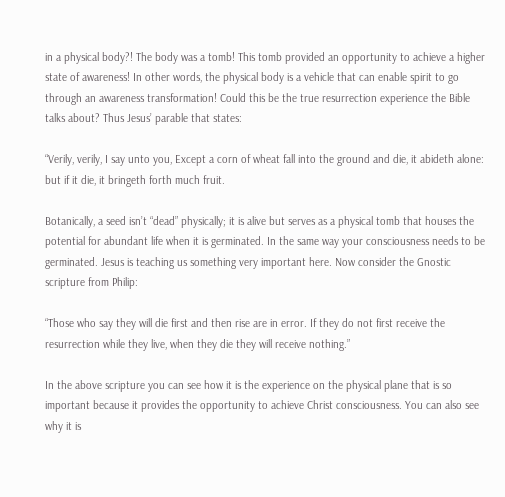in a physical body?! The body was a tomb! This tomb provided an opportunity to achieve a higher state of awareness! In other words, the physical body is a vehicle that can enable spirit to go through an awareness transformation! Could this be the true resurrection experience the Bible talks about? Thus Jesus’ parable that states:

“Verily, verily, I say unto you, Except a corn of wheat fall into the ground and die, it abideth alone: but if it die, it bringeth forth much fruit.

Botanically, a seed isn’t “dead” physically; it is alive but serves as a physical tomb that houses the potential for abundant life when it is germinated. In the same way your consciousness needs to be germinated. Jesus is teaching us something very important here. Now consider the Gnostic scripture from Philip:

“Those who say they will die first and then rise are in error. If they do not first receive the resurrection while they live, when they die they will receive nothing.”

In the above scripture you can see how it is the experience on the physical plane that is so important because it provides the opportunity to achieve Christ consciousness. You can also see why it is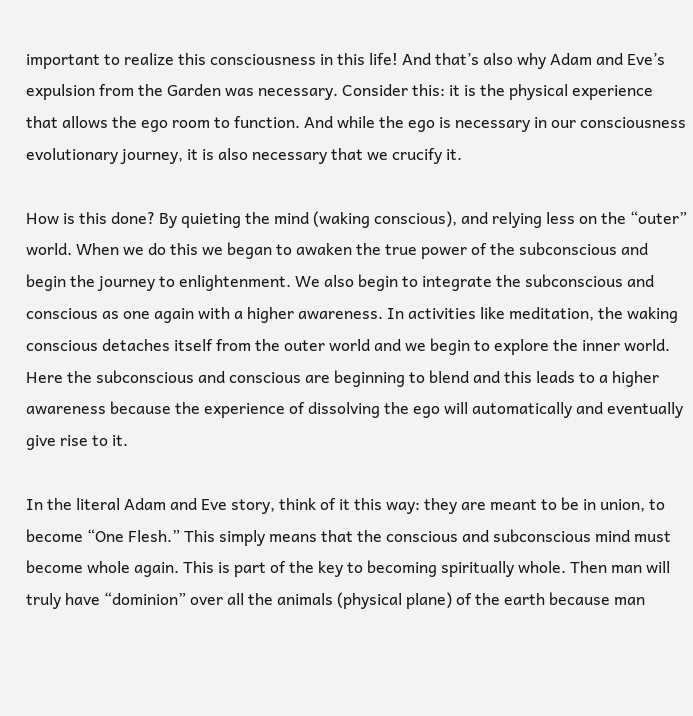important to realize this consciousness in this life! And that’s also why Adam and Eve’s expulsion from the Garden was necessary. Consider this: it is the physical experience that allows the ego room to function. And while the ego is necessary in our consciousness evolutionary journey, it is also necessary that we crucify it.

How is this done? By quieting the mind (waking conscious), and relying less on the “outer” world. When we do this we began to awaken the true power of the subconscious and begin the journey to enlightenment. We also begin to integrate the subconscious and conscious as one again with a higher awareness. In activities like meditation, the waking conscious detaches itself from the outer world and we begin to explore the inner world. Here the subconscious and conscious are beginning to blend and this leads to a higher awareness because the experience of dissolving the ego will automatically and eventually give rise to it.

In the literal Adam and Eve story, think of it this way: they are meant to be in union, to become “One Flesh.” This simply means that the conscious and subconscious mind must become whole again. This is part of the key to becoming spiritually whole. Then man will truly have “dominion” over all the animals (physical plane) of the earth because man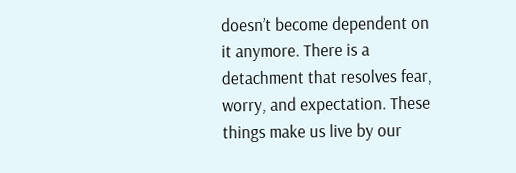doesn’t become dependent on it anymore. There is a detachment that resolves fear, worry, and expectation. These things make us live by our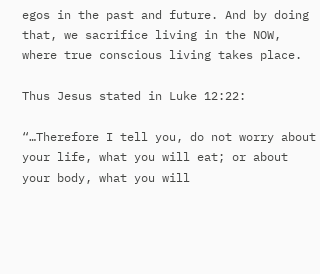egos in the past and future. And by doing that, we sacrifice living in the NOW, where true conscious living takes place.

Thus Jesus stated in Luke 12:22:

“…Therefore I tell you, do not worry about your life, what you will eat; or about your body, what you will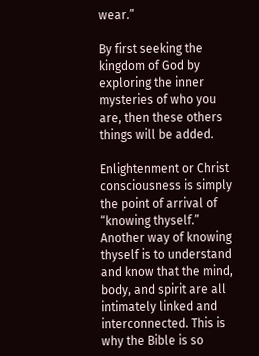wear.”

By first seeking the kingdom of God by exploring the inner mysteries of who you are, then these others things will be added.

Enlightenment or Christ consciousness is simply the point of arrival of “knowing thyself.” Another way of knowing thyself is to understand and know that the mind, body, and spirit are all intimately linked and interconnected. This is why the Bible is so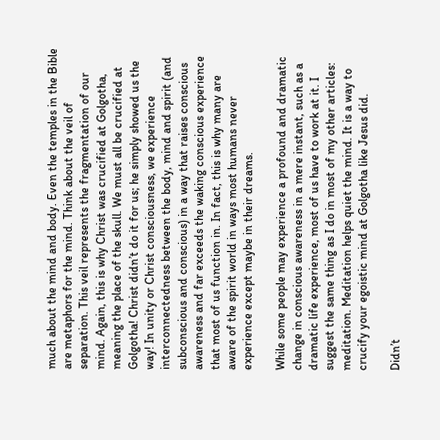much about the mind and body. Even the temples in the Bible are metaphors for the mind. Think about the veil of separation. This veil represents the fragmentation of our mind. Again, this is why Christ was crucified at Golgotha, meaning the place of the skull. We must all be crucified at Golgotha! Christ didn’t do it for us; he simply showed us the way! In unity or Christ consciousness, we experience interconnectedness between the body, mind and spirit (and subconscious and conscious) in a way that raises conscious awareness and far exceeds the waking conscious experience that most of us function in. In fact, this is why many are aware of the spirit world in ways most humans never experience except maybe in their dreams.

While some people may experience a profound and dramatic change in conscious awareness in a mere instant, such as a dramatic life experience, most of us have to work at it. I suggest the same thing as I do in most of my other articles: meditation. Meditation helps quiet the mind. It is a way to crucify your egoistic mind at Golgotha like Jesus did.

Didn’t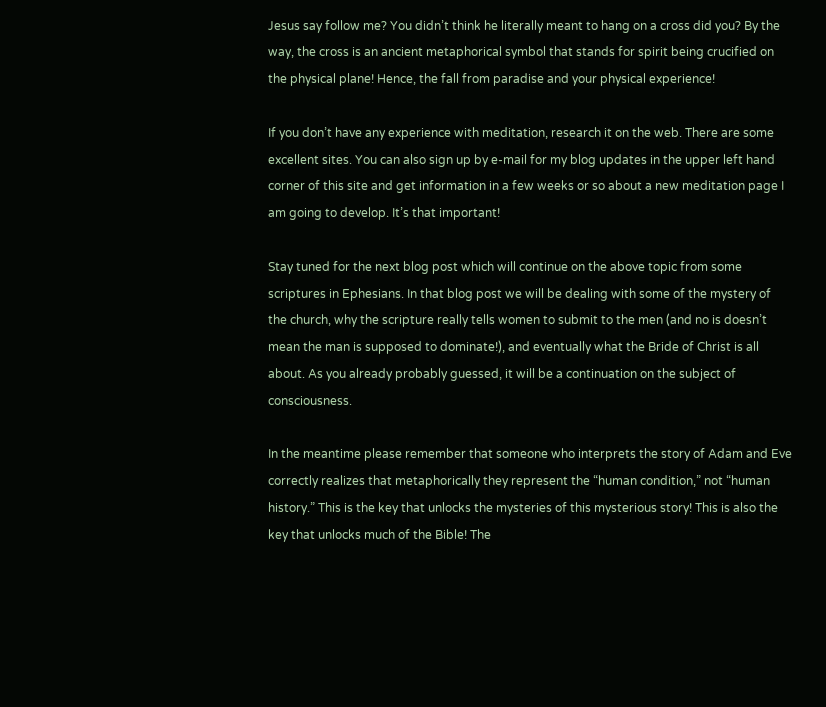Jesus say follow me? You didn’t think he literally meant to hang on a cross did you? By the way, the cross is an ancient metaphorical symbol that stands for spirit being crucified on the physical plane! Hence, the fall from paradise and your physical experience!

If you don’t have any experience with meditation, research it on the web. There are some excellent sites. You can also sign up by e-mail for my blog updates in the upper left hand corner of this site and get information in a few weeks or so about a new meditation page I am going to develop. It’s that important!

Stay tuned for the next blog post which will continue on the above topic from some scriptures in Ephesians. In that blog post we will be dealing with some of the mystery of the church, why the scripture really tells women to submit to the men (and no is doesn’t mean the man is supposed to dominate!), and eventually what the Bride of Christ is all about. As you already probably guessed, it will be a continuation on the subject of consciousness.

In the meantime please remember that someone who interprets the story of Adam and Eve correctly realizes that metaphorically they represent the “human condition,” not “human history.” This is the key that unlocks the mysteries of this mysterious story! This is also the key that unlocks much of the Bible! The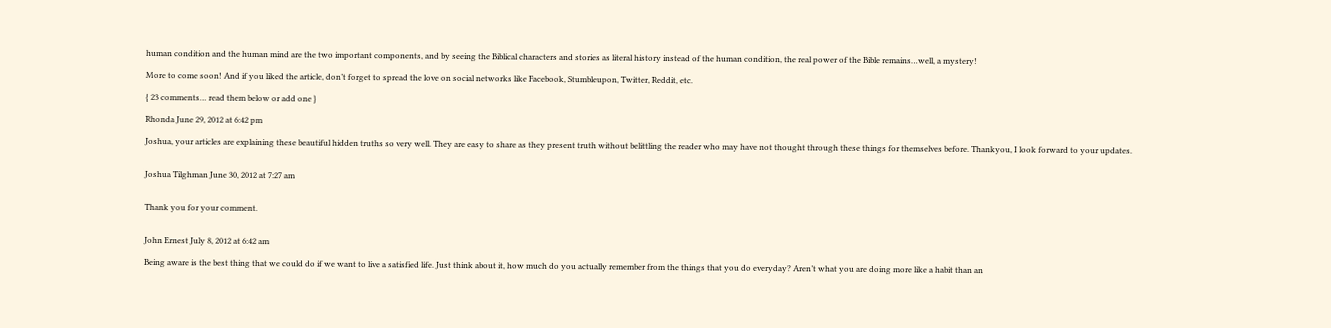human condition and the human mind are the two important components, and by seeing the Biblical characters and stories as literal history instead of the human condition, the real power of the Bible remains…well, a mystery!

More to come soon! And if you liked the article, don’t forget to spread the love on social networks like Facebook, Stumbleupon, Twitter, Reddit, etc.

{ 23 comments… read them below or add one }

Rhonda June 29, 2012 at 6:42 pm

Joshua, your articles are explaining these beautiful hidden truths so very well. They are easy to share as they present truth without belittling the reader who may have not thought through these things for themselves before. Thankyou, I look forward to your updates.


Joshua Tilghman June 30, 2012 at 7:27 am


Thank you for your comment.


John Ernest July 8, 2012 at 6:42 am

Being aware is the best thing that we could do if we want to live a satisfied life. Just think about it, how much do you actually remember from the things that you do everyday? Aren’t what you are doing more like a habit than an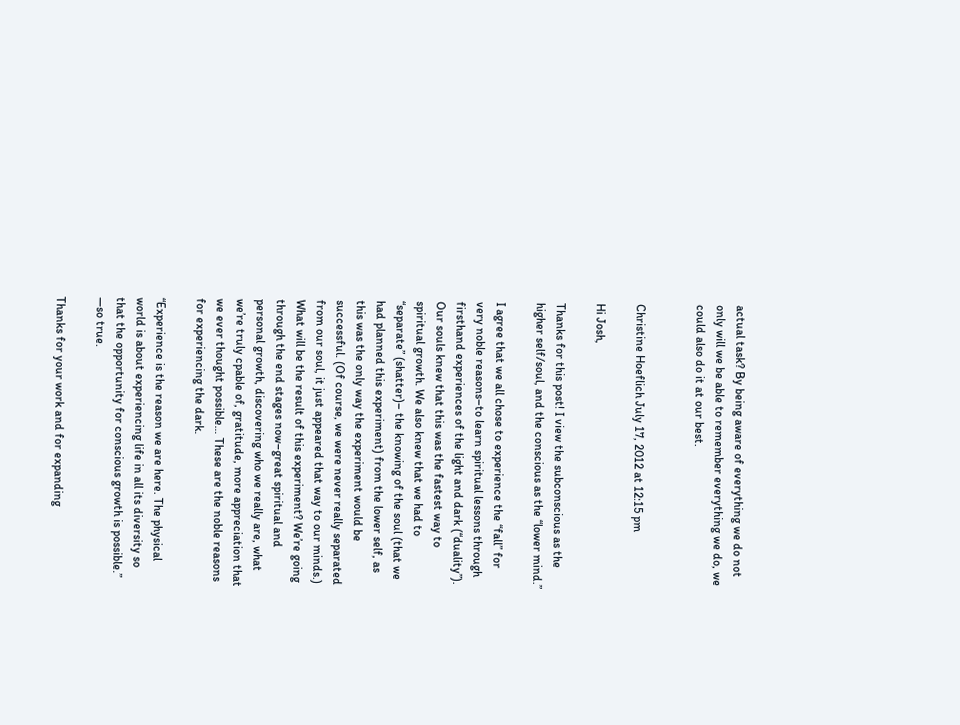actual task? By being aware of everything we do not only will we be able to remember everything we do, we could also do it at our best.


Christine Hoeflich July 17, 2012 at 12:15 pm

Hi Josh,

Thanks for this post! I view the subconscious as the higher self/soul, and the conscious as the “lower mind.”

I agree that we all chose to experience the “fall” for very noble reasons–to learn spiritual lessons through firsthand experiences of the light and dark (“duality”). Our souls knew that this was the fastest way to spiritual growth. We also knew that we had to “separate” (shatter)– the knowing of the soul (that we had planned this experiment) from the lower self, as this was the only way the experiment would be successful. (Of course, we were never really separated from our soul, it just appeared that way to our minds.) What will be the result of this experiment? We’re going through the end stages now–great spiritual and personal growth, discovering who we really are, what we’re truly cpable of, gratitude, more appreciation that we ever thought possible… These are the noble reasons for experiencing the dark.

“Experience is the reason we are here. The physical world is about experiencing life in all its diversity so that the opportunity for conscious growth is possible.” —so true.

Thanks for your work and for expanding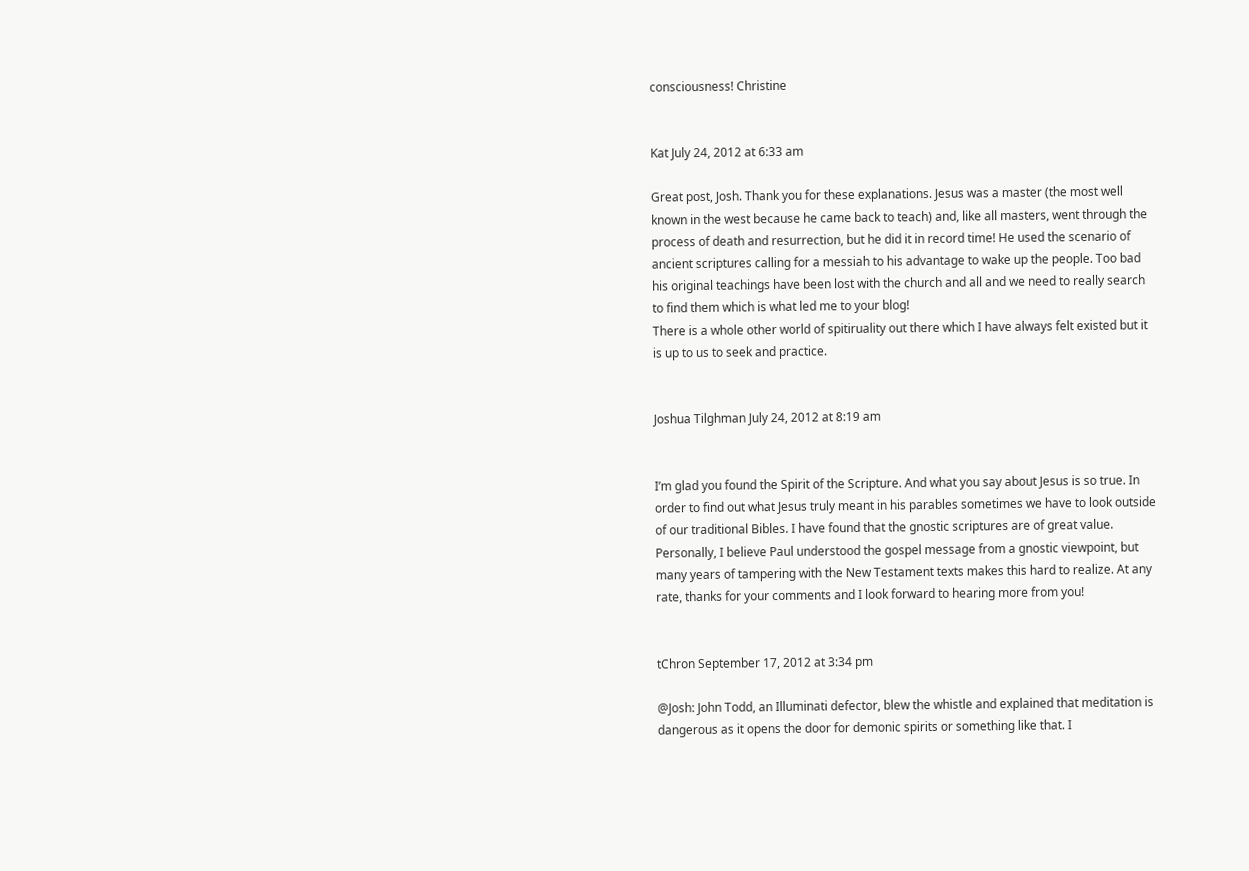consciousness! Christine


Kat July 24, 2012 at 6:33 am

Great post, Josh. Thank you for these explanations. Jesus was a master (the most well known in the west because he came back to teach) and, like all masters, went through the process of death and resurrection, but he did it in record time! He used the scenario of ancient scriptures calling for a messiah to his advantage to wake up the people. Too bad his original teachings have been lost with the church and all and we need to really search to find them which is what led me to your blog!
There is a whole other world of spitiruality out there which I have always felt existed but it is up to us to seek and practice.


Joshua Tilghman July 24, 2012 at 8:19 am


I’m glad you found the Spirit of the Scripture. And what you say about Jesus is so true. In order to find out what Jesus truly meant in his parables sometimes we have to look outside of our traditional Bibles. I have found that the gnostic scriptures are of great value. Personally, I believe Paul understood the gospel message from a gnostic viewpoint, but many years of tampering with the New Testament texts makes this hard to realize. At any rate, thanks for your comments and I look forward to hearing more from you!


tChron September 17, 2012 at 3:34 pm

@Josh: John Todd, an Illuminati defector, blew the whistle and explained that meditation is dangerous as it opens the door for demonic spirits or something like that. I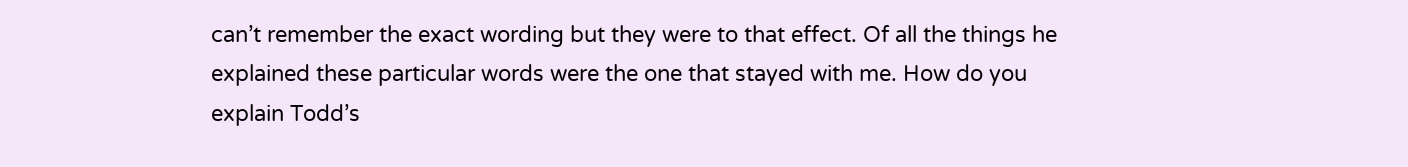can’t remember the exact wording but they were to that effect. Of all the things he explained these particular words were the one that stayed with me. How do you explain Todd’s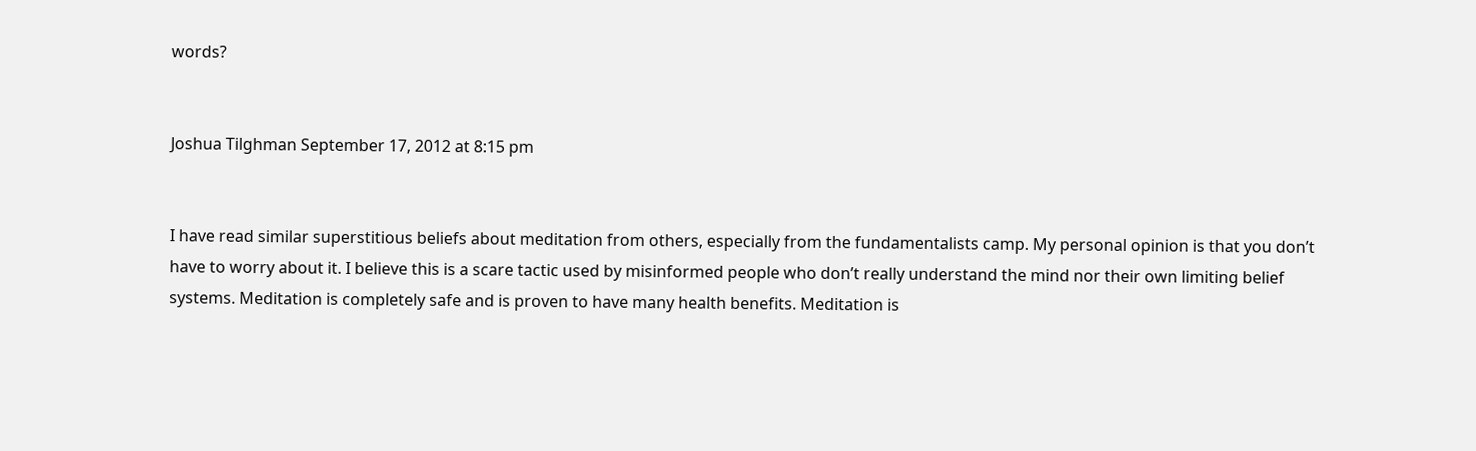words?


Joshua Tilghman September 17, 2012 at 8:15 pm


I have read similar superstitious beliefs about meditation from others, especially from the fundamentalists camp. My personal opinion is that you don’t have to worry about it. I believe this is a scare tactic used by misinformed people who don’t really understand the mind nor their own limiting belief systems. Meditation is completely safe and is proven to have many health benefits. Meditation is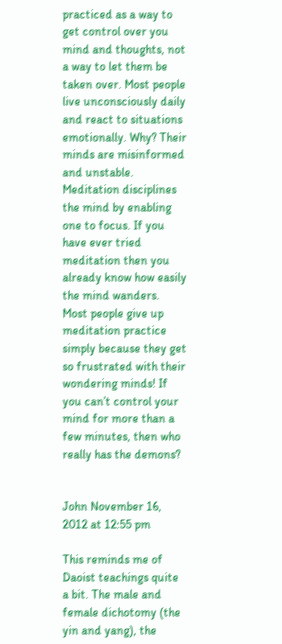practiced as a way to get control over you mind and thoughts, not a way to let them be taken over. Most people live unconsciously daily and react to situations emotionally. Why? Their minds are misinformed and unstable. Meditation disciplines the mind by enabling one to focus. If you have ever tried meditation then you already know how easily the mind wanders. Most people give up meditation practice simply because they get so frustrated with their wondering minds! If you can’t control your mind for more than a few minutes, then who really has the demons?


John November 16, 2012 at 12:55 pm

This reminds me of Daoist teachings quite a bit. The male and female dichotomy (the yin and yang), the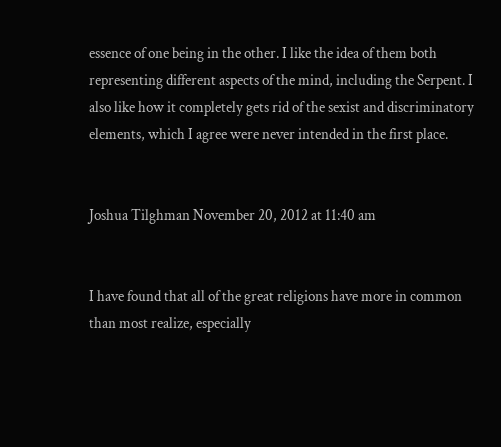essence of one being in the other. I like the idea of them both representing different aspects of the mind, including the Serpent. I also like how it completely gets rid of the sexist and discriminatory elements, which I agree were never intended in the first place.


Joshua Tilghman November 20, 2012 at 11:40 am


I have found that all of the great religions have more in common than most realize, especially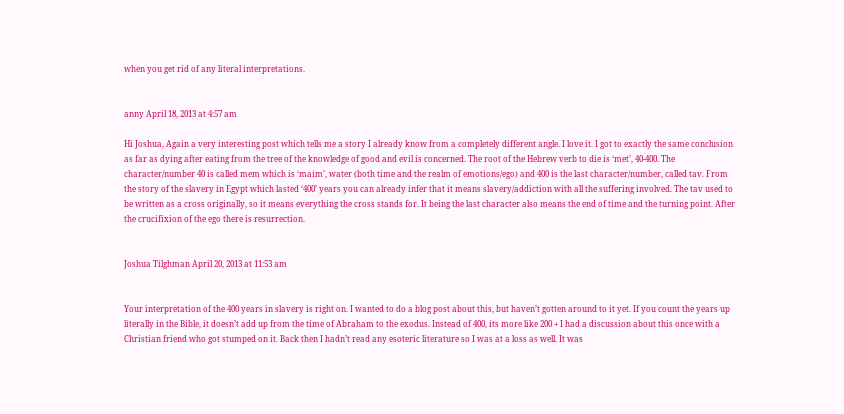when you get rid of any literal interpretations.


anny April 18, 2013 at 4:57 am

Hi Joshua, Again a very interesting post which tells me a story I already know from a completely different angle. I love it. I got to exactly the same conclusion as far as dying after eating from the tree of the knowledge of good and evil is concerned. The root of the Hebrew verb to die is ‘met’, 40-400. The character/number 40 is called mem which is ‘maim’, water (both time and the realm of emotions/ego) and 400 is the last character/number, called tav. From the story of the slavery in Egypt which lasted ‘400’ years you can already infer that it means slavery/addiction with all the suffering involved. The tav used to be written as a cross originally, so it means everything the cross stands for. It being the last character also means the end of time and the turning point. After the crucifixion of the ego there is resurrection.


Joshua Tilghman April 20, 2013 at 11:53 am


Your interpretation of the 400 years in slavery is right on. I wanted to do a blog post about this, but haven’t gotten around to it yet. If you count the years up literally in the Bible, it doesn’t add up from the time of Abraham to the exodus. Instead of 400, its more like 200 + I had a discussion about this once with a Christian friend who got stumped on it. Back then I hadn’t read any esoteric literature so I was at a loss as well. It was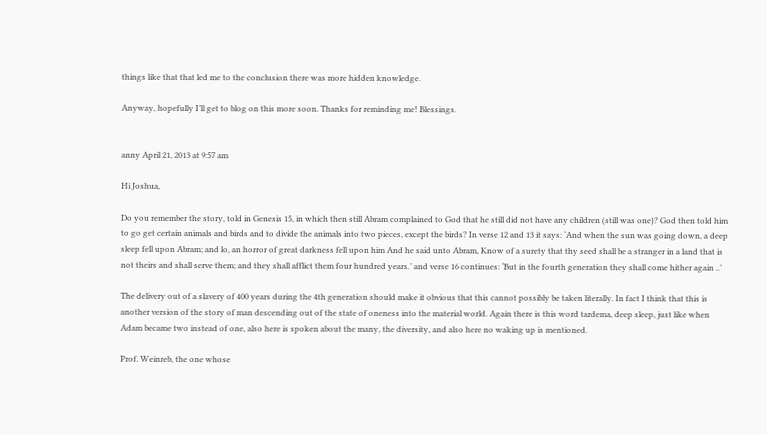things like that that led me to the conclusion there was more hidden knowledge.

Anyway, hopefully I’ll get to blog on this more soon. Thanks for reminding me! Blessings.


anny April 21, 2013 at 9:57 am

Hi Joshua,

Do you remember the story, told in Genesis 15, in which then still Abram complained to God that he still did not have any children (still was one)? God then told him to go get certain animals and birds and to divide the animals into two pieces, except the birds? In verse 12 and 13 it says: ‘And when the sun was going down, a deep sleep fell upon Abram; and lo, an horror of great darkness fell upon him And he said unto Abram, Know of a surety that thy seed shall be a stranger in a land that is not theirs and shall serve them; and they shall afflict them four hundred years.’ and verse 16 continues: ‘But in the fourth generation they shall come hither again ..’

The delivery out of a slavery of 400 years during the 4th generation should make it obvious that this cannot possibly be taken literally. In fact I think that this is another version of the story of man descending out of the state of oneness into the material world. Again there is this word tardema, deep sleep, just like when Adam became two instead of one, also here is spoken about the many, the diversity, and also here no waking up is mentioned.

Prof. Weinreb, the one whose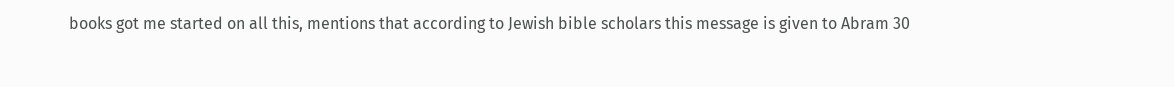books got me started on all this, mentions that according to Jewish bible scholars this message is given to Abram 30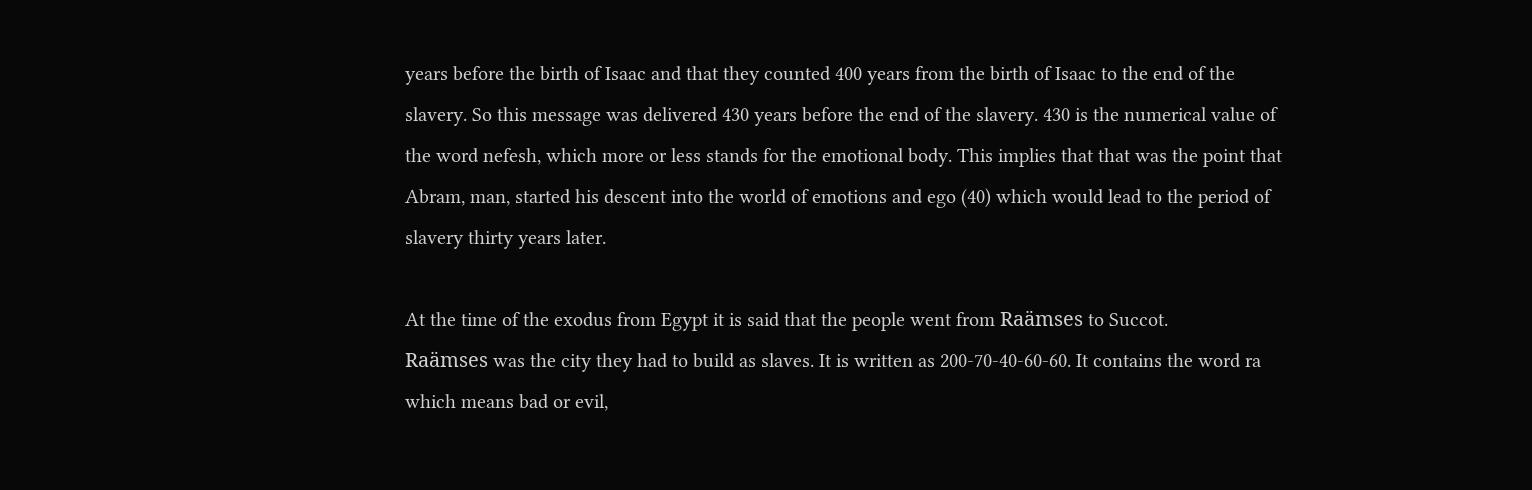years before the birth of Isaac and that they counted 400 years from the birth of Isaac to the end of the slavery. So this message was delivered 430 years before the end of the slavery. 430 is the numerical value of the word nefesh, which more or less stands for the emotional body. This implies that that was the point that Abram, man, started his descent into the world of emotions and ego (40) which would lead to the period of slavery thirty years later.

At the time of the exodus from Egypt it is said that the people went from Raämses to Succot.
Raämses was the city they had to build as slaves. It is written as 200-70-40-60-60. It contains the word ra which means bad or evil,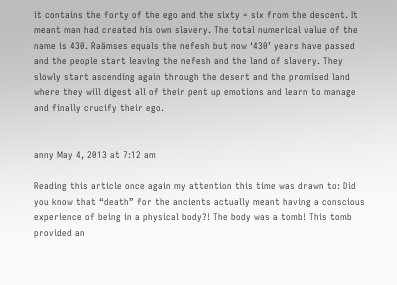it contains the forty of the ego and the sixty = six from the descent. It meant man had created his own slavery. The total numerical value of the name is 430. Raämses equals the nefesh but now ‘430’ years have passed and the people start leaving the nefesh and the land of slavery. They slowly start ascending again through the desert and the promised land where they will digest all of their pent up emotions and learn to manage and finally crucify their ego.


anny May 4, 2013 at 7:12 am

Reading this article once again my attention this time was drawn to: Did you know that “death” for the ancients actually meant having a conscious experience of being in a physical body?! The body was a tomb! This tomb provided an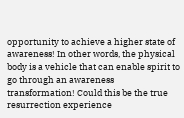opportunity to achieve a higher state of awareness! In other words, the physical body is a vehicle that can enable spirit to go through an awareness transformation! Could this be the true resurrection experience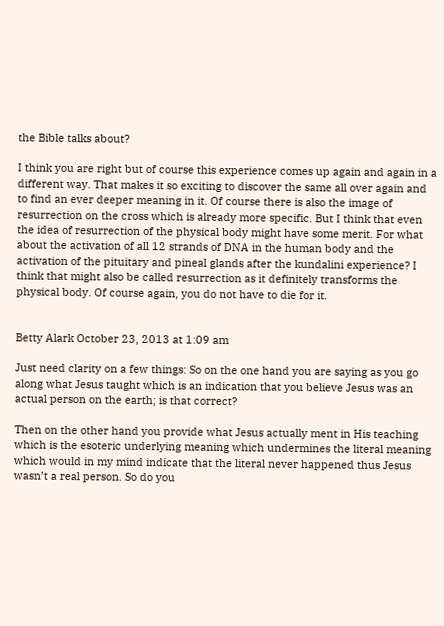the Bible talks about?

I think you are right but of course this experience comes up again and again in a different way. That makes it so exciting to discover the same all over again and to find an ever deeper meaning in it. Of course there is also the image of resurrection on the cross which is already more specific. But I think that even the idea of resurrection of the physical body might have some merit. For what about the activation of all 12 strands of DNA in the human body and the activation of the pituitary and pineal glands after the kundalini experience? I think that might also be called resurrection as it definitely transforms the physical body. Of course again, you do not have to die for it.


Betty Alark October 23, 2013 at 1:09 am

Just need clarity on a few things: So on the one hand you are saying as you go along what Jesus taught which is an indication that you believe Jesus was an actual person on the earth; is that correct?

Then on the other hand you provide what Jesus actually ment in His teaching which is the esoteric underlying meaning which undermines the literal meaning which would in my mind indicate that the literal never happened thus Jesus wasn’t a real person. So do you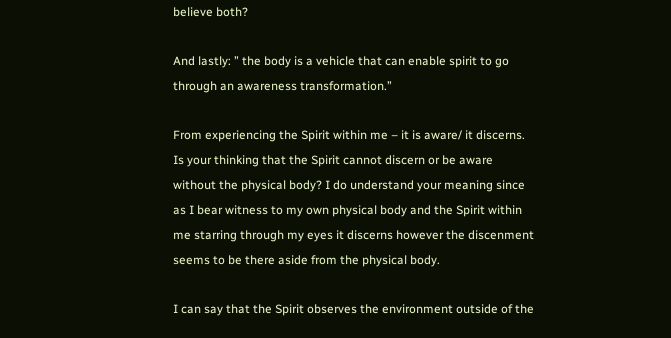believe both?

And lastly: ” the body is a vehicle that can enable spirit to go through an awareness transformation.”

From experiencing the Spirit within me – it is aware/ it discerns. Is your thinking that the Spirit cannot discern or be aware without the physical body? I do understand your meaning since as I bear witness to my own physical body and the Spirit within me starring through my eyes it discerns however the discenment seems to be there aside from the physical body.

I can say that the Spirit observes the environment outside of the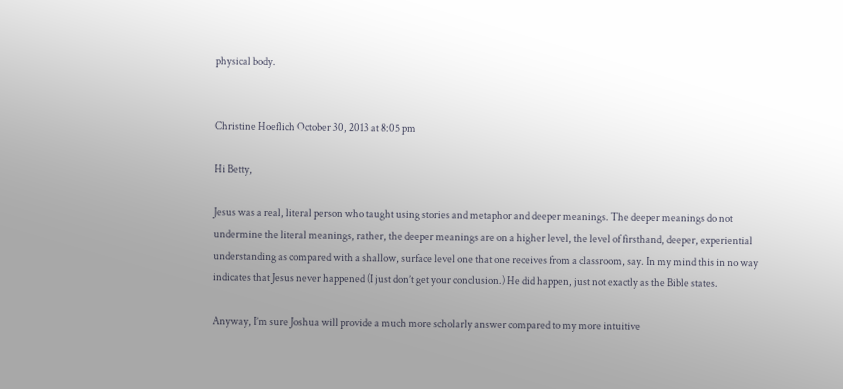physical body.


Christine Hoeflich October 30, 2013 at 8:05 pm

Hi Betty,

Jesus was a real, literal person who taught using stories and metaphor and deeper meanings. The deeper meanings do not undermine the literal meanings, rather, the deeper meanings are on a higher level, the level of firsthand, deeper, experiential understanding as compared with a shallow, surface level one that one receives from a classroom, say. In my mind this in no way indicates that Jesus never happened (I just don’t get your conclusion.) He did happen, just not exactly as the Bible states.

Anyway, I’m sure Joshua will provide a much more scholarly answer compared to my more intuitive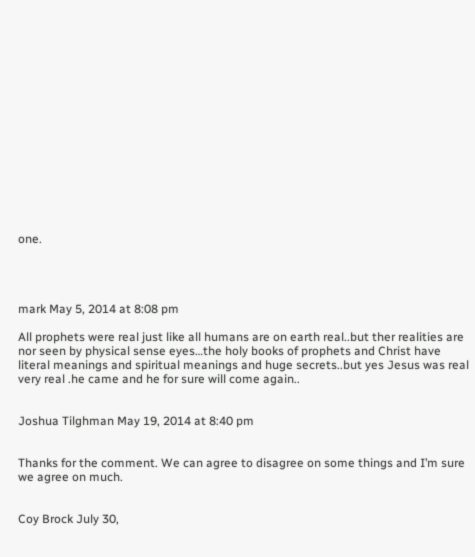one.




mark May 5, 2014 at 8:08 pm

All prophets were real just like all humans are on earth real..but ther realities are nor seen by physical sense eyes…the holy books of prophets and Christ have literal meanings and spiritual meanings and huge secrets..but yes Jesus was real very real .he came and he for sure will come again..


Joshua Tilghman May 19, 2014 at 8:40 pm


Thanks for the comment. We can agree to disagree on some things and I’m sure we agree on much.


Coy Brock July 30,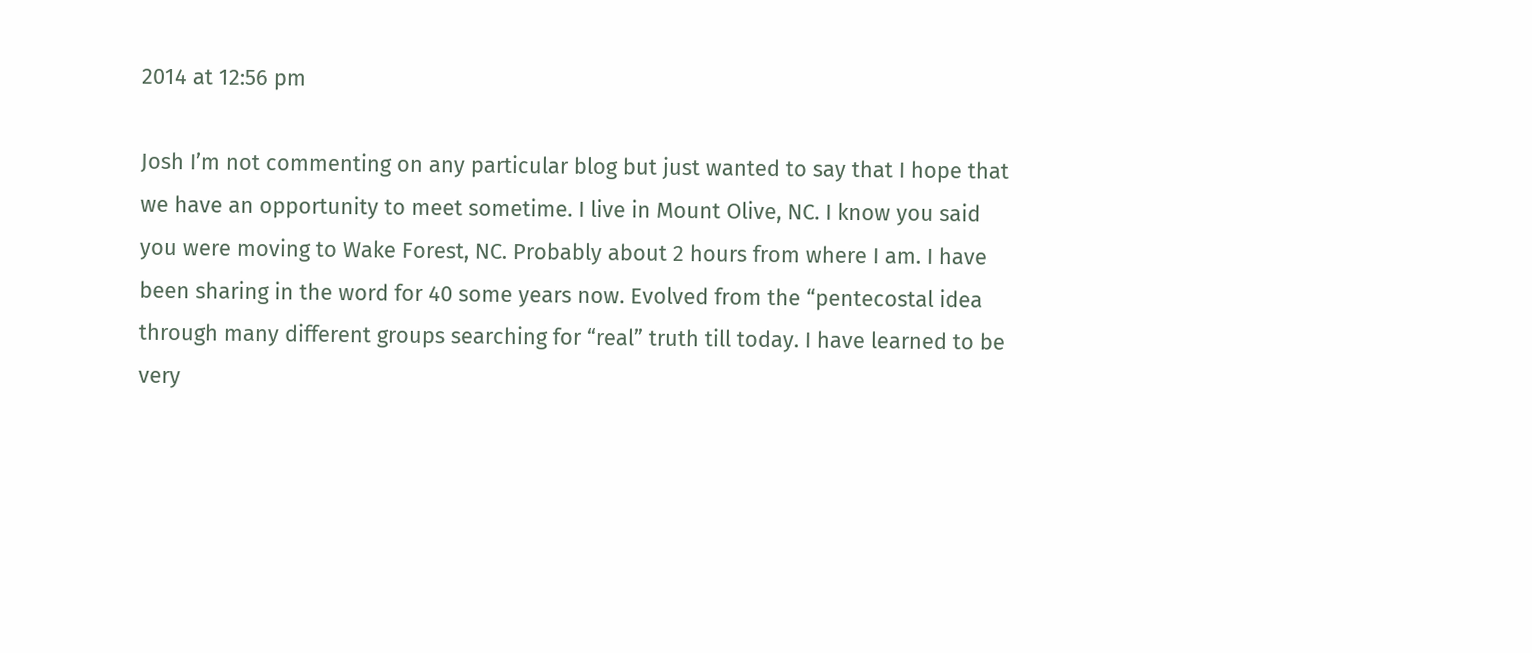2014 at 12:56 pm

Josh I’m not commenting on any particular blog but just wanted to say that I hope that we have an opportunity to meet sometime. I live in Mount Olive, NC. I know you said you were moving to Wake Forest, NC. Probably about 2 hours from where I am. I have been sharing in the word for 40 some years now. Evolved from the “pentecostal idea through many different groups searching for “real” truth till today. I have learned to be very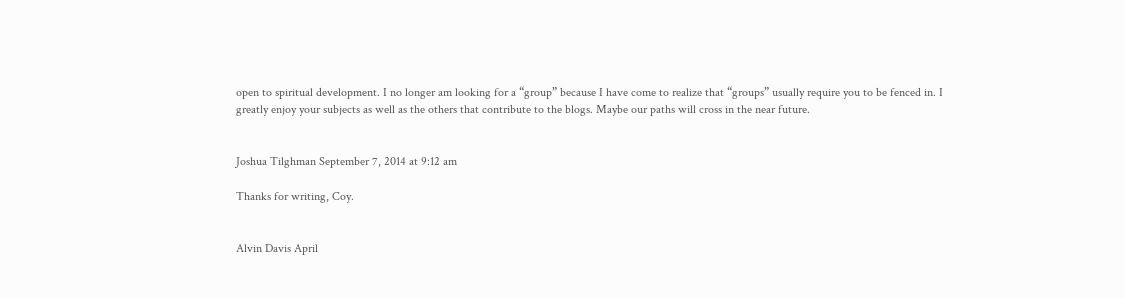open to spiritual development. I no longer am looking for a “group” because I have come to realize that “groups” usually require you to be fenced in. I greatly enjoy your subjects as well as the others that contribute to the blogs. Maybe our paths will cross in the near future.


Joshua Tilghman September 7, 2014 at 9:12 am

Thanks for writing, Coy.


Alvin Davis April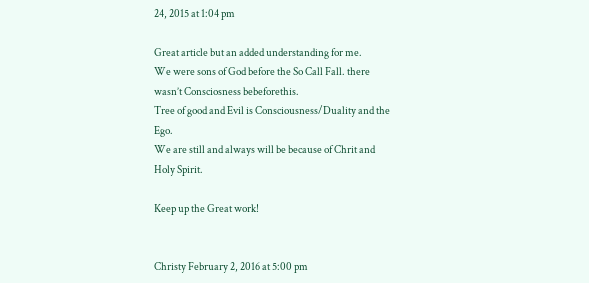24, 2015 at 1:04 pm

Great article but an added understanding for me.
We were sons of God before the So Call Fall. there wasn’t Consciosness bebeforethis.
Tree of good and Evil is Consciousness/Duality and the Ego.
We are still and always will be because of Chrit and Holy Spirit.

Keep up the Great work!


Christy February 2, 2016 at 5:00 pm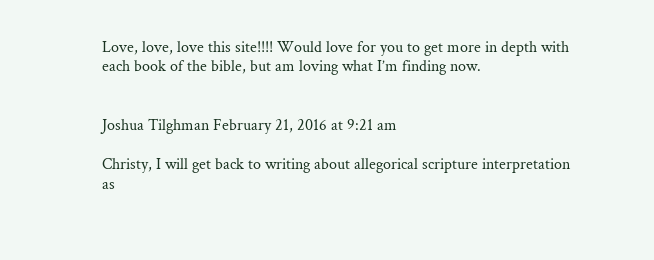Love, love, love this site!!!! Would love for you to get more in depth with each book of the bible, but am loving what I’m finding now.


Joshua Tilghman February 21, 2016 at 9:21 am

Christy, I will get back to writing about allegorical scripture interpretation as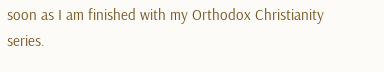soon as I am finished with my Orthodox Christianity series.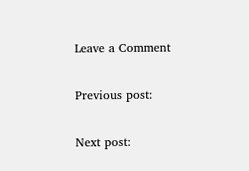Leave a Comment

Previous post:

Next post: